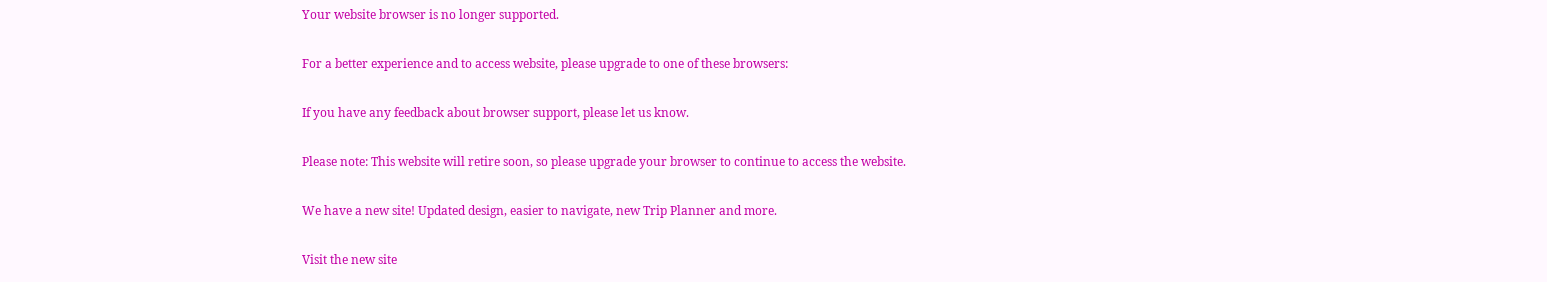Your website browser is no longer supported.

For a better experience and to access website, please upgrade to one of these browsers:

If you have any feedback about browser support, please let us know.

Please note: This website will retire soon, so please upgrade your browser to continue to access the website.

We have a new site! Updated design, easier to navigate, new Trip Planner and more.

Visit the new site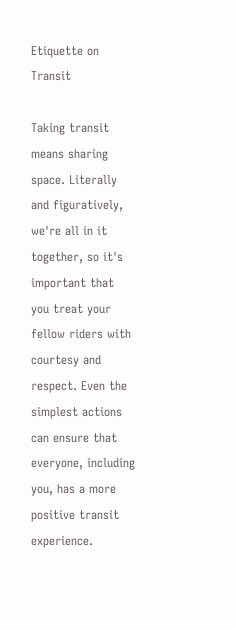Etiquette on Transit

Taking transit means sharing space. Literally and figuratively, we're all in it together, so it's important that you treat your fellow riders with courtesy and respect. Even the simplest actions can ensure that everyone, including you, has a more positive transit experience.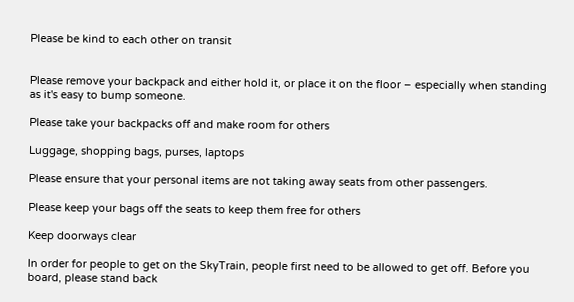Please be kind to each other on transit


Please remove your backpack and either hold it, or place it on the floor – especially when standing as it's easy to bump someone.

Please take your backpacks off and make room for others

Luggage, shopping bags, purses, laptops

Please ensure that your personal items are not taking away seats from other passengers.

Please keep your bags off the seats to keep them free for others

Keep doorways clear

In order for people to get on the SkyTrain, people first need to be allowed to get off. Before you board, please stand back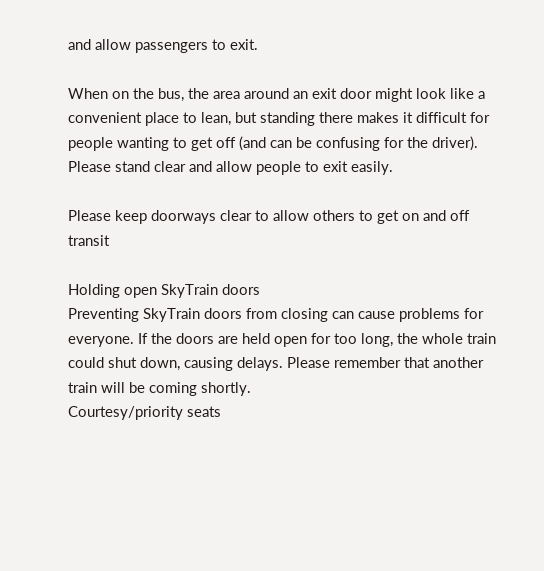and allow passengers to exit.

When on the bus, the area around an exit door might look like a convenient place to lean, but standing there makes it difficult for people wanting to get off (and can be confusing for the driver). Please stand clear and allow people to exit easily.

Please keep doorways clear to allow others to get on and off transit

Holding open SkyTrain doors
Preventing SkyTrain doors from closing can cause problems for everyone. If the doors are held open for too long, the whole train could shut down, causing delays. Please remember that another train will be coming shortly.
Courtesy/priority seats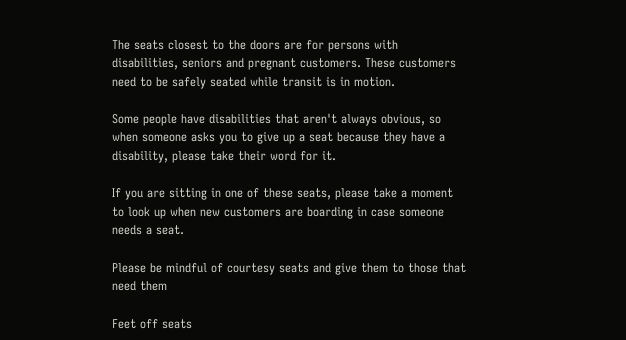The seats closest to the doors are for persons with disabilities, seniors and pregnant customers. These customers need to be safely seated while transit is in motion.

Some people have disabilities that aren't always obvious, so when someone asks you to give up a seat because they have a disability, please take their word for it.

If you are sitting in one of these seats, please take a moment to look up when new customers are boarding in case someone needs a seat.

Please be mindful of courtesy seats and give them to those that need them

Feet off seats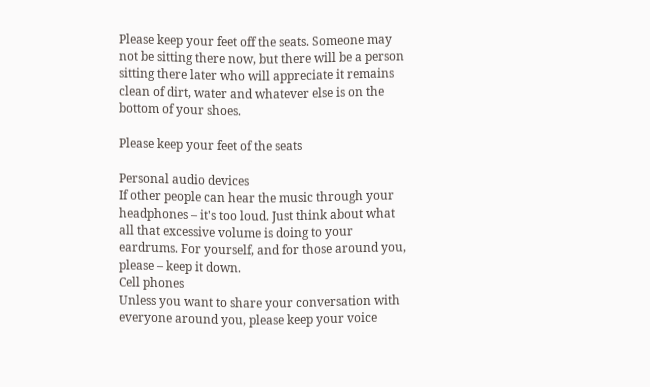Please keep your feet off the seats. Someone may not be sitting there now, but there will be a person sitting there later who will appreciate it remains clean of dirt, water and whatever else is on the bottom of your shoes.

Please keep your feet of the seats

Personal audio devices
If other people can hear the music through your headphones – it's too loud. Just think about what all that excessive volume is doing to your eardrums. For yourself, and for those around you, please – keep it down.
Cell phones
Unless you want to share your conversation with everyone around you, please keep your voice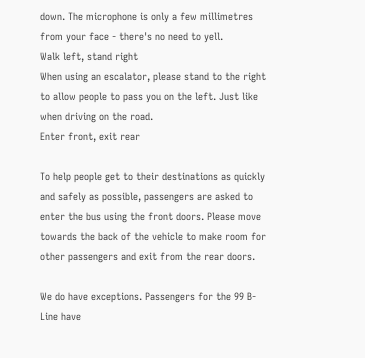down. The microphone is only a few millimetres from your face - there's no need to yell.
Walk left, stand right
When using an escalator, please stand to the right to allow people to pass you on the left. Just like when driving on the road.
Enter front, exit rear

To help people get to their destinations as quickly and safely as possible, passengers are asked to enter the bus using the front doors. Please move towards the back of the vehicle to make room for other passengers and exit from the rear doors.

We do have exceptions. Passengers for the 99 B-Line have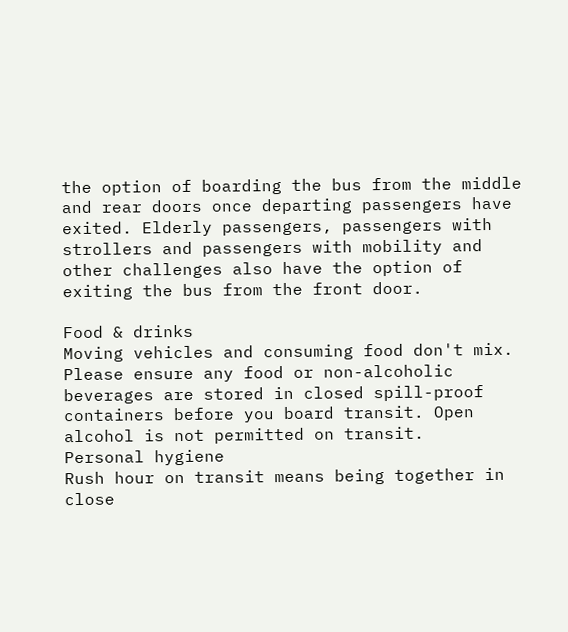the option of boarding the bus from the middle and rear doors once departing passengers have exited. Elderly passengers, passengers with strollers and passengers with mobility and other challenges also have the option of exiting the bus from the front door.

Food & drinks
Moving vehicles and consuming food don't mix. Please ensure any food or non-alcoholic beverages are stored in closed spill-proof containers before you board transit. Open alcohol is not permitted on transit.
Personal hygiene
Rush hour on transit means being together in close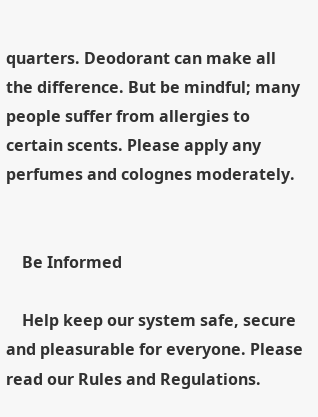quarters. Deodorant can make all the difference. But be mindful; many people suffer from allergies to certain scents. Please apply any perfumes and colognes moderately.


    Be Informed

    Help keep our system safe, secure and pleasurable for everyone. Please read our Rules and Regulations.